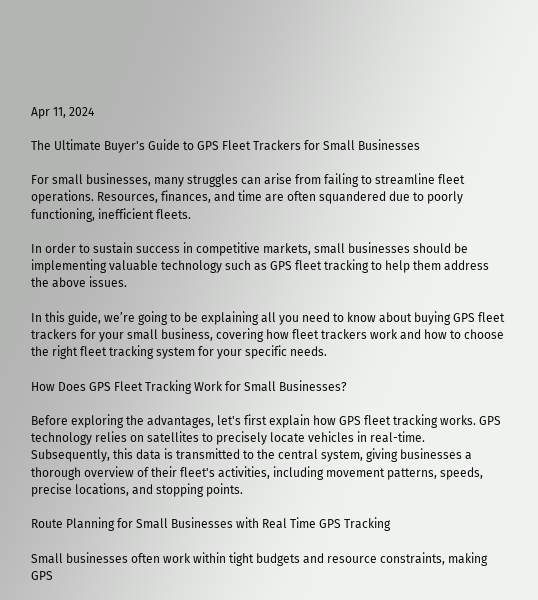Apr 11, 2024

The Ultimate Buyer's Guide to GPS Fleet Trackers for Small Businesses

For small businesses, many struggles can arise from failing to streamline fleet operations. Resources, finances, and time are often squandered due to poorly functioning, inefficient fleets.

In order to sustain success in competitive markets, small businesses should be implementing valuable technology such as GPS fleet tracking to help them address the above issues.

In this guide, we’re going to be explaining all you need to know about buying GPS fleet trackers for your small business, covering how fleet trackers work and how to choose the right fleet tracking system for your specific needs.

How Does GPS Fleet Tracking Work for Small Businesses?

Before exploring the advantages, let's first explain how GPS fleet tracking works. GPS technology relies on satellites to precisely locate vehicles in real-time. Subsequently, this data is transmitted to the central system, giving businesses a thorough overview of their fleet's activities, including movement patterns, speeds, precise locations, and stopping points.

Route Planning for Small Businesses with Real Time GPS Tracking

Small businesses often work within tight budgets and resource constraints, making GPS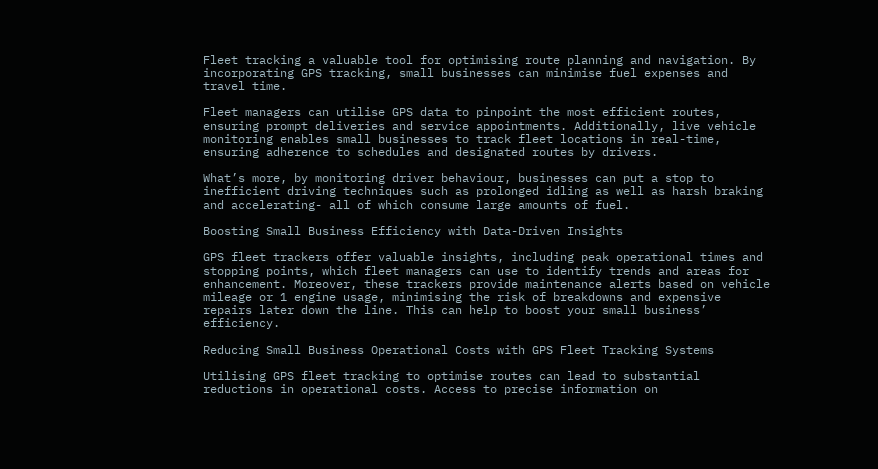Fleet tracking a valuable tool for optimising route planning and navigation. By incorporating GPS tracking, small businesses can minimise fuel expenses and travel time.

Fleet managers can utilise GPS data to pinpoint the most efficient routes, ensuring prompt deliveries and service appointments. Additionally, live vehicle monitoring enables small businesses to track fleet locations in real-time, ensuring adherence to schedules and designated routes by drivers.

What’s more, by monitoring driver behaviour, businesses can put a stop to inefficient driving techniques such as prolonged idling as well as harsh braking and accelerating- all of which consume large amounts of fuel.

Boosting Small Business Efficiency with Data-Driven Insights

GPS fleet trackers offer valuable insights, including peak operational times and stopping points, which fleet managers can use to identify trends and areas for enhancement. Moreover, these trackers provide maintenance alerts based on vehicle mileage or 1 engine usage, minimising the risk of breakdowns and expensive repairs later down the line. This can help to boost your small business’ efficiency.

Reducing Small Business Operational Costs with GPS Fleet Tracking Systems

Utilising GPS fleet tracking to optimise routes can lead to substantial reductions in operational costs. Access to precise information on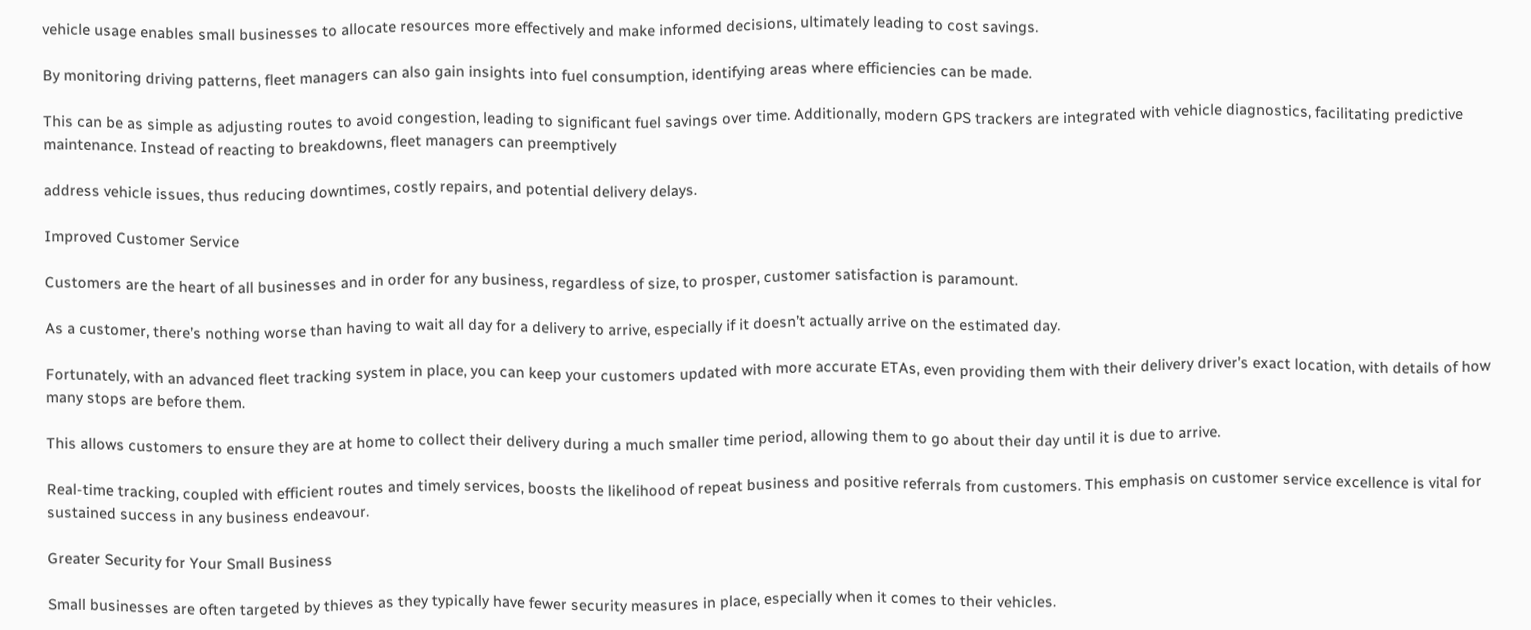vehicle usage enables small businesses to allocate resources more effectively and make informed decisions, ultimately leading to cost savings.

By monitoring driving patterns, fleet managers can also gain insights into fuel consumption, identifying areas where efficiencies can be made.

This can be as simple as adjusting routes to avoid congestion, leading to significant fuel savings over time. Additionally, modern GPS trackers are integrated with vehicle diagnostics, facilitating predictive maintenance. Instead of reacting to breakdowns, fleet managers can preemptively

address vehicle issues, thus reducing downtimes, costly repairs, and potential delivery delays.

Improved Customer Service

Customers are the heart of all businesses and in order for any business, regardless of size, to prosper, customer satisfaction is paramount.

As a customer, there’s nothing worse than having to wait all day for a delivery to arrive, especially if it doesn’t actually arrive on the estimated day.

Fortunately, with an advanced fleet tracking system in place, you can keep your customers updated with more accurate ETAs, even providing them with their delivery driver’s exact location, with details of how many stops are before them.

This allows customers to ensure they are at home to collect their delivery during a much smaller time period, allowing them to go about their day until it is due to arrive.

Real-time tracking, coupled with efficient routes and timely services, boosts the likelihood of repeat business and positive referrals from customers. This emphasis on customer service excellence is vital for sustained success in any business endeavour.

Greater Security for Your Small Business

Small businesses are often targeted by thieves as they typically have fewer security measures in place, especially when it comes to their vehicles.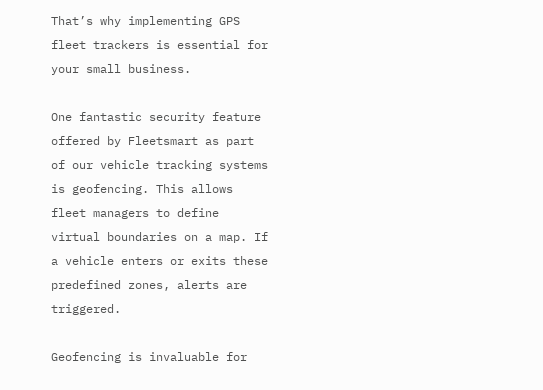That’s why implementing GPS fleet trackers is essential for your small business.

One fantastic security feature offered by Fleetsmart as part of our vehicle tracking systems is geofencing. This allows fleet managers to define virtual boundaries on a map. If a vehicle enters or exits these predefined zones, alerts are triggered.

Geofencing is invaluable for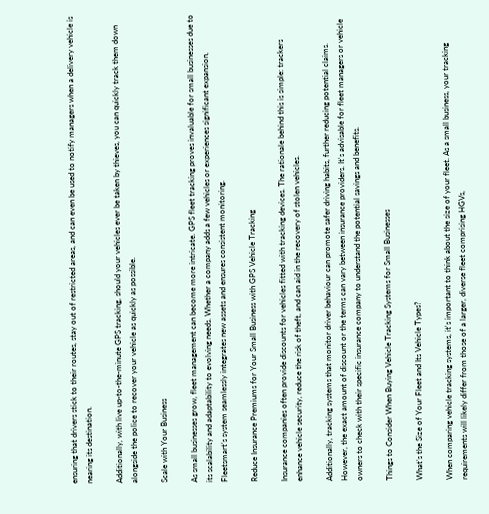ensuring that drivers stick to their routes, stay out of restricted areas, and can even be used to notify managers when a delivery vehicle is nearing its destination.

Additionally, with live up-to-the-minute GPS tracking, should your vehicles ever be taken by thieves, you can quickly track them down alongside the police to recover your vehicle as quickly as possible.

Scale with Your Business

As small businesses grow, fleet management can become more intricate. GPS fleet tracking proves invaluable for small businesses due to its scalability and adaptability to evolving needs. Whether a company adds a few vehicles or experiences significant expansion, Fleetsmart’s system seamlessly integrates new assets and ensures consistent monitoring.

Reduce Insurance Premiums for Your Small Business with GPS Vehicle Tracking

Insurance companies often provide discounts for vehicles fitted with tracking devices. The rationale behind this is simple: trackers enhance vehicle security, reduce the risk of theft, and can aid in the recovery of stolen vehicles.

Additionally, tracking systems that monitor driver behaviour can promote safer driving habits, further reducing potential claims. However, the exact amount of discount or the terms can vary between insurance providers. It's advisable for fleet managers or vehicle owners to check with their specific insurance company to understand the potential savings and benefits.

Things to Consider When Buying Vehicle Tracking Systems for Small Businesses

What’s the Size of Your Fleet and Its Vehicle Types?

When comparing vehicle tracking systems, it's important to think about the size of your fleet. As a small business, your tracking requirements will likely differ from those of a larger, diverse fleet comprising HGVs,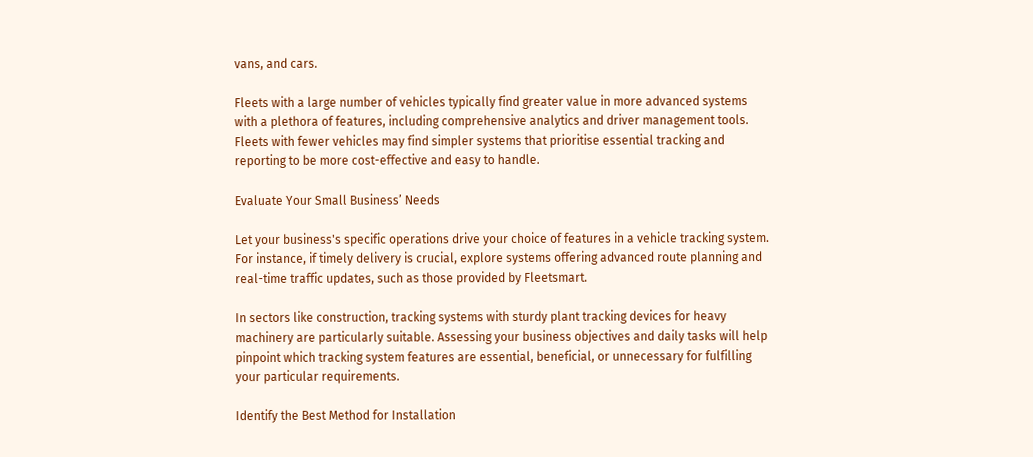vans, and cars.

Fleets with a large number of vehicles typically find greater value in more advanced systems with a plethora of features, including comprehensive analytics and driver management tools. Fleets with fewer vehicles may find simpler systems that prioritise essential tracking and reporting to be more cost-effective and easy to handle.

Evaluate Your Small Business’ Needs

Let your business's specific operations drive your choice of features in a vehicle tracking system. For instance, if timely delivery is crucial, explore systems offering advanced route planning and real-time traffic updates, such as those provided by Fleetsmart.

In sectors like construction, tracking systems with sturdy plant tracking devices for heavy machinery are particularly suitable. Assessing your business objectives and daily tasks will help pinpoint which tracking system features are essential, beneficial, or unnecessary for fulfilling your particular requirements.

Identify the Best Method for Installation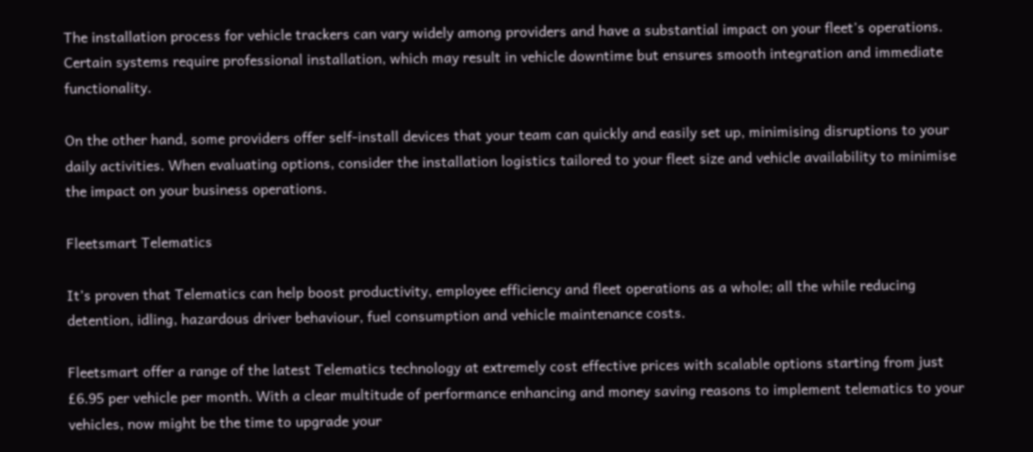The installation process for vehicle trackers can vary widely among providers and have a substantial impact on your fleet's operations. Certain systems require professional installation, which may result in vehicle downtime but ensures smooth integration and immediate functionality.

On the other hand, some providers offer self-install devices that your team can quickly and easily set up, minimising disruptions to your daily activities. When evaluating options, consider the installation logistics tailored to your fleet size and vehicle availability to minimise the impact on your business operations.

Fleetsmart Telematics

It’s proven that Telematics can help boost productivity, employee efficiency and fleet operations as a whole; all the while reducing detention, idling, hazardous driver behaviour, fuel consumption and vehicle maintenance costs.

Fleetsmart offer a range of the latest Telematics technology at extremely cost effective prices with scalable options starting from just £6.95 per vehicle per month. With a clear multitude of performance enhancing and money saving reasons to implement telematics to your vehicles, now might be the time to upgrade your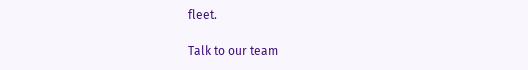fleet.

Talk to our team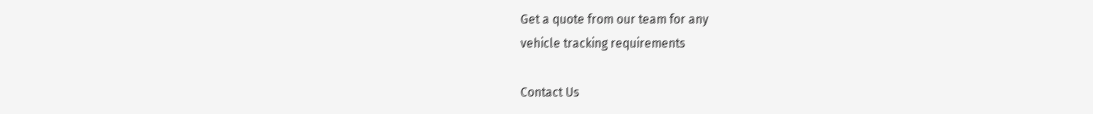Get a quote from our team for any
vehicle tracking requirements

Contact Us